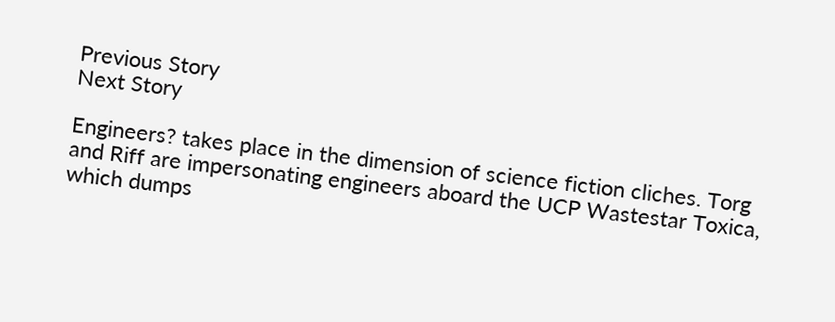Previous Story
Next Story

Engineers? takes place in the dimension of science fiction cliches. Torg and Riff are impersonating engineers aboard the UCP Wastestar Toxica, which dumps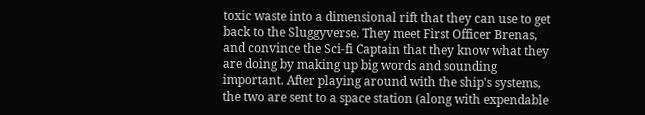toxic waste into a dimensional rift that they can use to get back to the Sluggyverse. They meet First Officer Brenas, and convince the Sci-fi Captain that they know what they are doing by making up big words and sounding important. After playing around with the ship's systems, the two are sent to a space station (along with expendable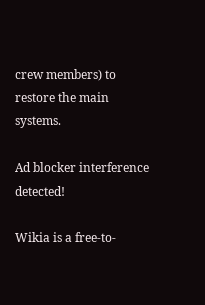crew members) to restore the main systems.

Ad blocker interference detected!

Wikia is a free-to-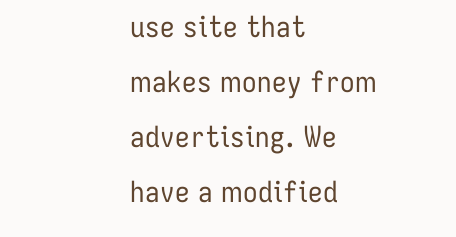use site that makes money from advertising. We have a modified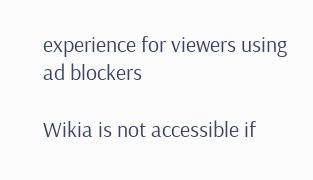experience for viewers using ad blockers

Wikia is not accessible if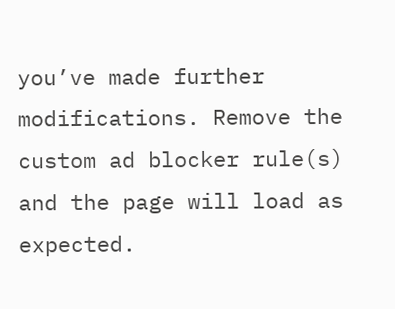you’ve made further modifications. Remove the custom ad blocker rule(s) and the page will load as expected.